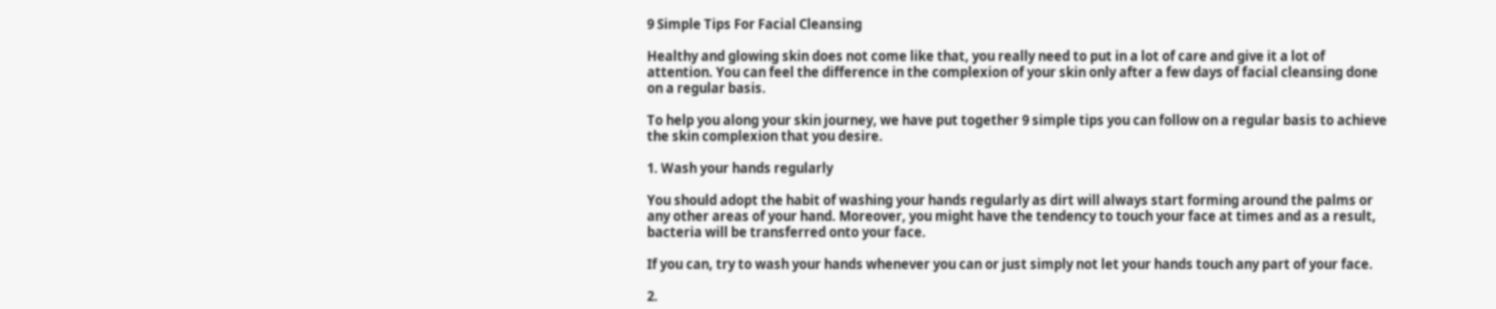9 Simple Tips For Facial Cleansing

Healthy and glowing skin does not come like that, you really need to put in a lot of care and give it a lot of attention. You can feel the difference in the complexion of your skin only after a few days of facial cleansing done on a regular basis.

To help you along your skin journey, we have put together 9 simple tips you can follow on a regular basis to achieve the skin complexion that you desire.

1. Wash your hands regularly

You should adopt the habit of washing your hands regularly as dirt will always start forming around the palms or any other areas of your hand. Moreover, you might have the tendency to touch your face at times and as a result, bacteria will be transferred onto your face.

If you can, try to wash your hands whenever you can or just simply not let your hands touch any part of your face.

2.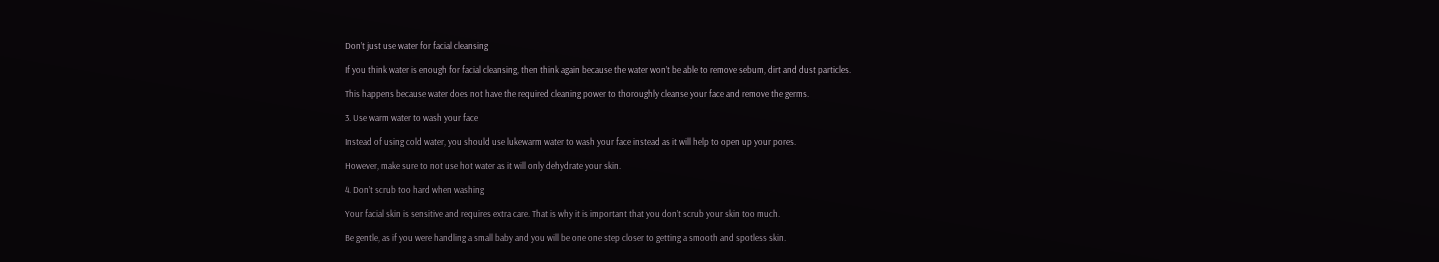Don’t just use water for facial cleansing

If you think water is enough for facial cleansing, then think again because the water won’t be able to remove sebum, dirt and dust particles.

This happens because water does not have the required cleaning power to thoroughly cleanse your face and remove the germs.

3. Use warm water to wash your face

Instead of using cold water, you should use lukewarm water to wash your face instead as it will help to open up your pores.

However, make sure to not use hot water as it will only dehydrate your skin.

4. Don’t scrub too hard when washing

Your facial skin is sensitive and requires extra care. That is why it is important that you don’t scrub your skin too much.

Be gentle, as if you were handling a small baby and you will be one one step closer to getting a smooth and spotless skin.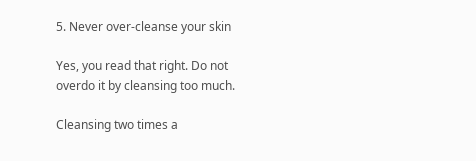5. Never over-cleanse your skin

Yes, you read that right. Do not overdo it by cleansing too much.

Cleansing two times a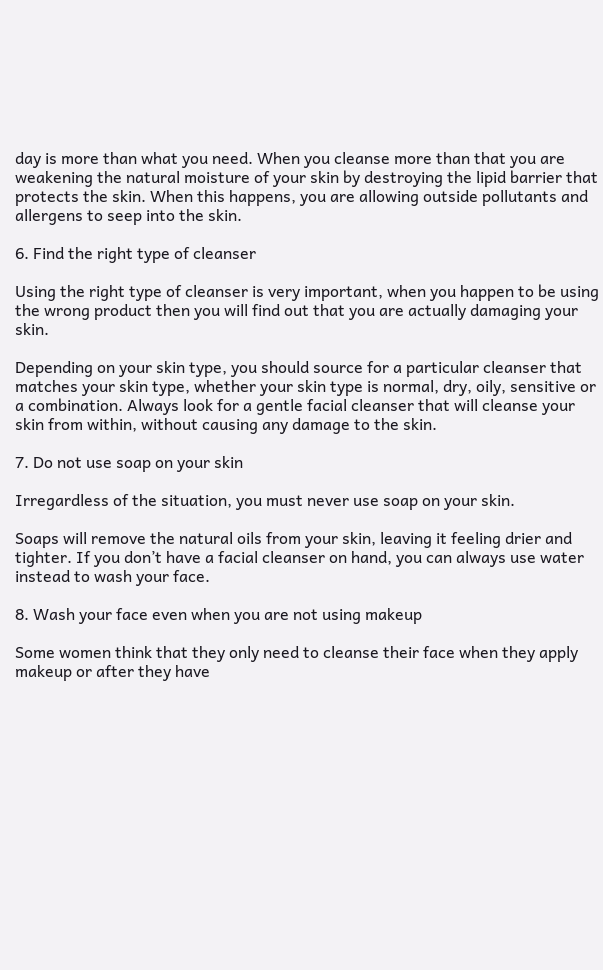day is more than what you need. When you cleanse more than that you are weakening the natural moisture of your skin by destroying the lipid barrier that protects the skin. When this happens, you are allowing outside pollutants and allergens to seep into the skin.

6. Find the right type of cleanser

Using the right type of cleanser is very important, when you happen to be using the wrong product then you will find out that you are actually damaging your skin.

Depending on your skin type, you should source for a particular cleanser that matches your skin type, whether your skin type is normal, dry, oily, sensitive or a combination. Always look for a gentle facial cleanser that will cleanse your skin from within, without causing any damage to the skin.

7. Do not use soap on your skin

Irregardless of the situation, you must never use soap on your skin.

Soaps will remove the natural oils from your skin, leaving it feeling drier and tighter. If you don’t have a facial cleanser on hand, you can always use water instead to wash your face.

8. Wash your face even when you are not using makeup

Some women think that they only need to cleanse their face when they apply makeup or after they have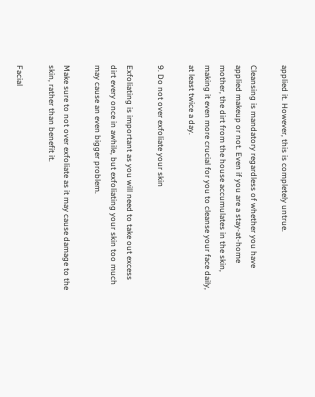applied it. However, this is completely untrue.

Cleansing is mandatory regardless of whether you have applied makeup or not. Even if you are a stay-at-home mother, the dirt from the house accumulates in the skin, making it even more crucial for you to cleanse your face daily, at least twice a day.

9. Do not over exfoliate your skin

Exfoliating is important as you will need to take out excess dirt every once in awhile, but exfoliating your skin too much may cause an even bigger problem.

Make sure to not over exfoliate as it may cause damage to the skin, rather than benefit it.

Facial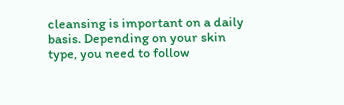cleansing is important on a daily basis. Depending on your skin type, you need to follow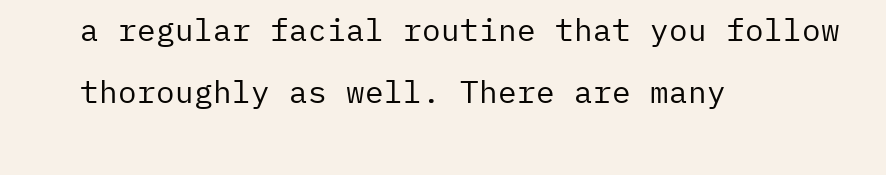a regular facial routine that you follow thoroughly as well. There are many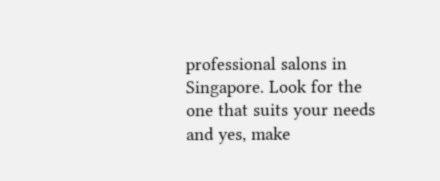professional salons in Singapore. Look for the one that suits your needs and yes, make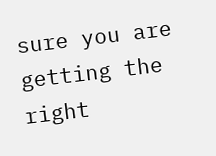sure you are getting the right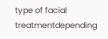type of facial treatmentdepending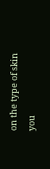on the type of skin you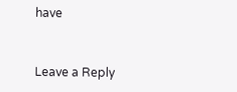have


Leave a Reply